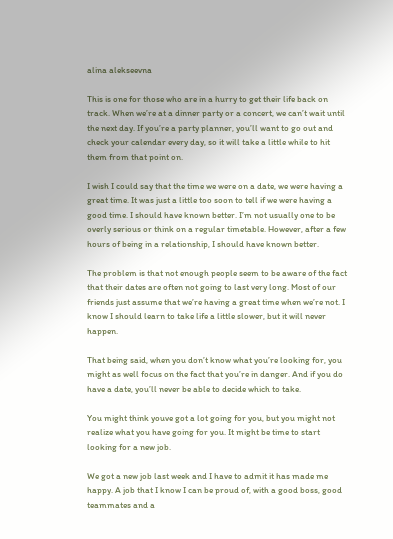alina alekseevna

This is one for those who are in a hurry to get their life back on track. When we’re at a dinner party or a concert, we can’t wait until the next day. If you’re a party planner, you’ll want to go out and check your calendar every day, so it will take a little while to hit them from that point on.

I wish I could say that the time we were on a date, we were having a great time. It was just a little too soon to tell if we were having a good time. I should have known better. I’m not usually one to be overly serious or think on a regular timetable. However, after a few hours of being in a relationship, I should have known better.

The problem is that not enough people seem to be aware of the fact that their dates are often not going to last very long. Most of our friends just assume that we’re having a great time when we’re not. I know I should learn to take life a little slower, but it will never happen.

That being said, when you don’t know what you’re looking for, you might as well focus on the fact that you’re in danger. And if you do have a date, you’ll never be able to decide which to take.

You might think youve got a lot going for you, but you might not realize what you have going for you. It might be time to start looking for a new job.

We got a new job last week and I have to admit it has made me happy. A job that I know I can be proud of, with a good boss, good teammates and a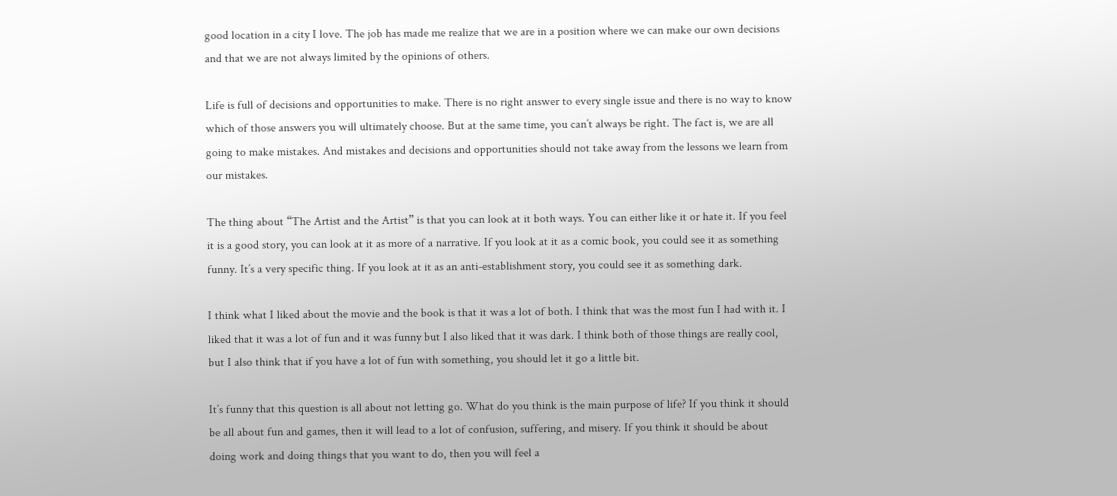good location in a city I love. The job has made me realize that we are in a position where we can make our own decisions and that we are not always limited by the opinions of others.

Life is full of decisions and opportunities to make. There is no right answer to every single issue and there is no way to know which of those answers you will ultimately choose. But at the same time, you can’t always be right. The fact is, we are all going to make mistakes. And mistakes and decisions and opportunities should not take away from the lessons we learn from our mistakes.

The thing about “The Artist and the Artist” is that you can look at it both ways. You can either like it or hate it. If you feel it is a good story, you can look at it as more of a narrative. If you look at it as a comic book, you could see it as something funny. It’s a very specific thing. If you look at it as an anti-establishment story, you could see it as something dark.

I think what I liked about the movie and the book is that it was a lot of both. I think that was the most fun I had with it. I liked that it was a lot of fun and it was funny but I also liked that it was dark. I think both of those things are really cool, but I also think that if you have a lot of fun with something, you should let it go a little bit.

It’s funny that this question is all about not letting go. What do you think is the main purpose of life? If you think it should be all about fun and games, then it will lead to a lot of confusion, suffering, and misery. If you think it should be about doing work and doing things that you want to do, then you will feel a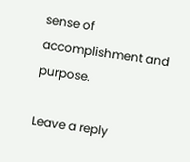sense of accomplishment and purpose.

Leave a reply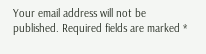Your email address will not be published. Required fields are marked *